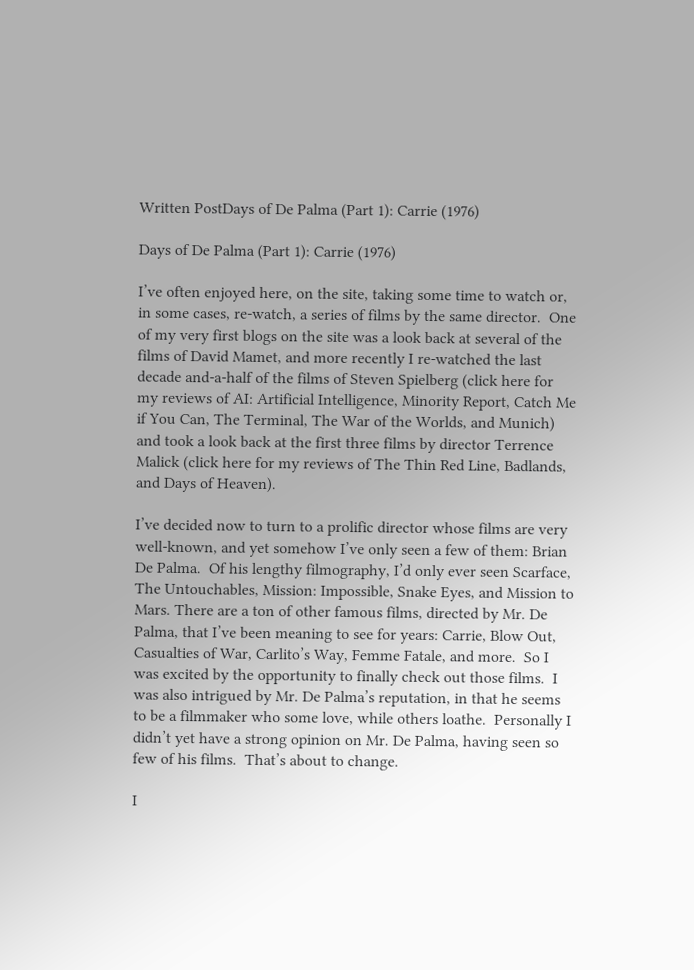Written PostDays of De Palma (Part 1): Carrie (1976)

Days of De Palma (Part 1): Carrie (1976)

I’ve often enjoyed here, on the site, taking some time to watch or, in some cases, re-watch, a series of films by the same director.  One of my very first blogs on the site was a look back at several of the films of David Mamet, and more recently I re-watched the last decade and-a-half of the films of Steven Spielberg (click here for my reviews of AI: Artificial Intelligence, Minority Report, Catch Me if You Can, The Terminal, The War of the Worlds, and Munich) and took a look back at the first three films by director Terrence Malick (click here for my reviews of The Thin Red Line, Badlands, and Days of Heaven).

I’ve decided now to turn to a prolific director whose films are very well-known, and yet somehow I’ve only seen a few of them: Brian De Palma.  Of his lengthy filmography, I’d only ever seen Scarface, The Untouchables, Mission: Impossible, Snake Eyes, and Mission to Mars. There are a ton of other famous films, directed by Mr. De Palma, that I’ve been meaning to see for years: Carrie, Blow Out, Casualties of War, Carlito’s Way, Femme Fatale, and more.  So I was excited by the opportunity to finally check out those films.  I was also intrigued by Mr. De Palma’s reputation, in that he seems to be a filmmaker who some love, while others loathe.  Personally I didn’t yet have a strong opinion on Mr. De Palma, having seen so few of his films.  That’s about to change.

I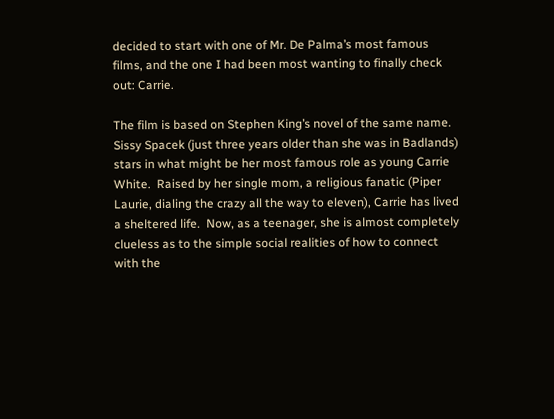decided to start with one of Mr. De Palma’s most famous films, and the one I had been most wanting to finally check out: Carrie.

The film is based on Stephen King’s novel of the same name.  Sissy Spacek (just three years older than she was in Badlands) stars in what might be her most famous role as young Carrie White.  Raised by her single mom, a religious fanatic (Piper Laurie, dialing the crazy all the way to eleven), Carrie has lived a sheltered life.  Now, as a teenager, she is almost completely clueless as to the simple social realities of how to connect with the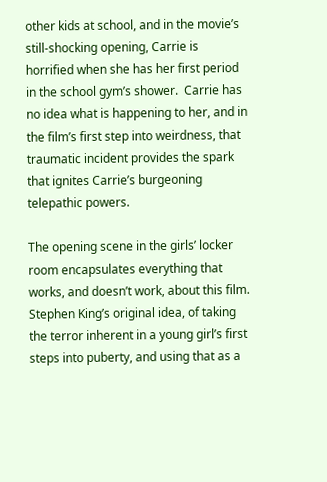other kids at school, and in the movie’s still-shocking opening, Carrie is horrified when she has her first period in the school gym’s shower.  Carrie has no idea what is happening to her, and in the film’s first step into weirdness, that traumatic incident provides the spark that ignites Carrie’s burgeoning telepathic powers.

The opening scene in the girls’ locker room encapsulates everything that works, and doesn’t work, about this film.  Stephen King’s original idea, of taking the terror inherent in a young girl’s first steps into puberty, and using that as a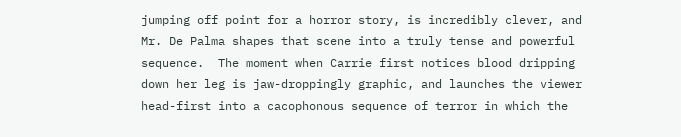jumping off point for a horror story, is incredibly clever, and Mr. De Palma shapes that scene into a truly tense and powerful sequence.  The moment when Carrie first notices blood dripping down her leg is jaw-droppingly graphic, and launches the viewer head-first into a cacophonous sequence of terror in which the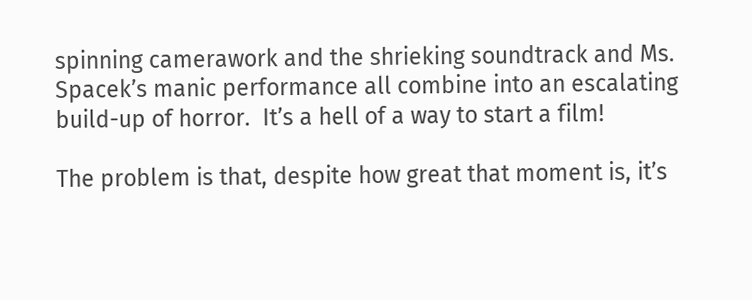spinning camerawork and the shrieking soundtrack and Ms. Spacek’s manic performance all combine into an escalating build-up of horror.  It’s a hell of a way to start a film!

The problem is that, despite how great that moment is, it’s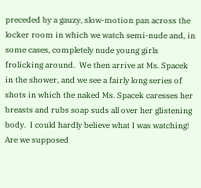preceded by a gauzy, slow-motion pan across the locker room in which we watch semi-nude and, in some cases, completely nude young girls frolicking around.  We then arrive at Ms. Spacek in the shower, and we see a fairly long series of shots in which the naked Ms. Spacek caresses her breasts and rubs soap suds all over her glistening body.  I could hardly believe what I was watching!  Are we supposed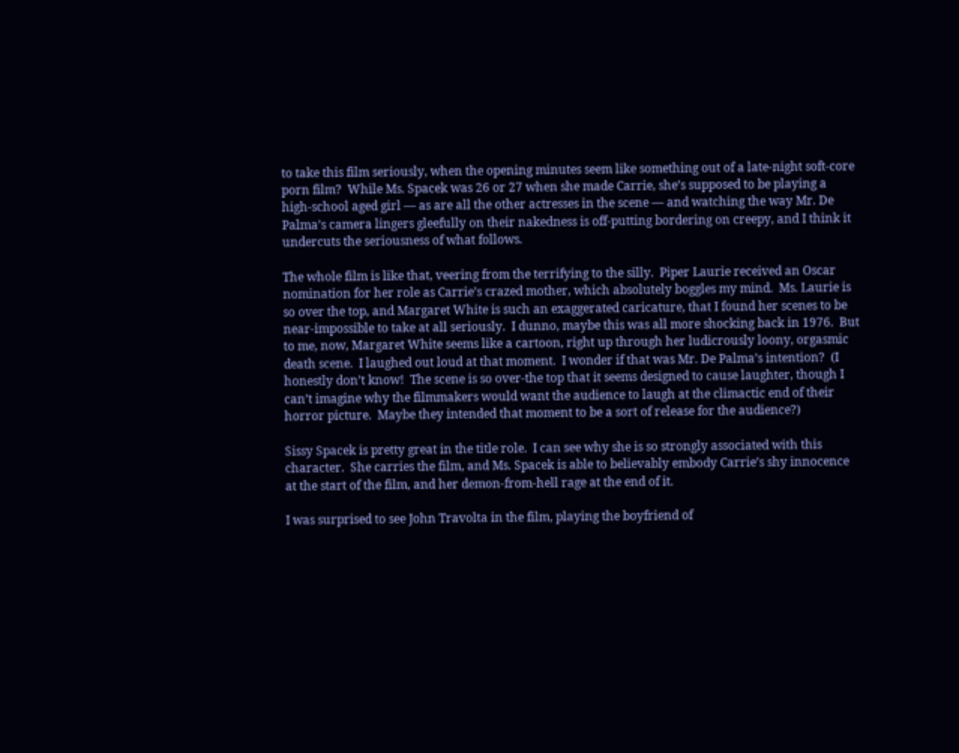to take this film seriously, when the opening minutes seem like something out of a late-night soft-core porn film?  While Ms. Spacek was 26 or 27 when she made Carrie, she’s supposed to be playing a high-school aged girl — as are all the other actresses in the scene — and watching the way Mr. De Palma’s camera lingers gleefully on their nakedness is off-putting bordering on creepy, and I think it undercuts the seriousness of what follows.

The whole film is like that, veering from the terrifying to the silly.  Piper Laurie received an Oscar nomination for her role as Carrie’s crazed mother, which absolutely boggles my mind.  Ms. Laurie is so over the top, and Margaret White is such an exaggerated caricature, that I found her scenes to be near-impossible to take at all seriously.  I dunno, maybe this was all more shocking back in 1976.  But to me, now, Margaret White seems like a cartoon, right up through her ludicrously loony, orgasmic death scene.  I laughed out loud at that moment.  I wonder if that was Mr. De Palma’s intention?  (I honestly don’t know!  The scene is so over-the top that it seems designed to cause laughter, though I can’t imagine why the filmmakers would want the audience to laugh at the climactic end of their horror picture.  Maybe they intended that moment to be a sort of release for the audience?)

Sissy Spacek is pretty great in the title role.  I can see why she is so strongly associated with this character.  She carries the film, and Ms. Spacek is able to believably embody Carrie’s shy innocence at the start of the film, and her demon-from-hell rage at the end of it.

I was surprised to see John Travolta in the film, playing the boyfriend of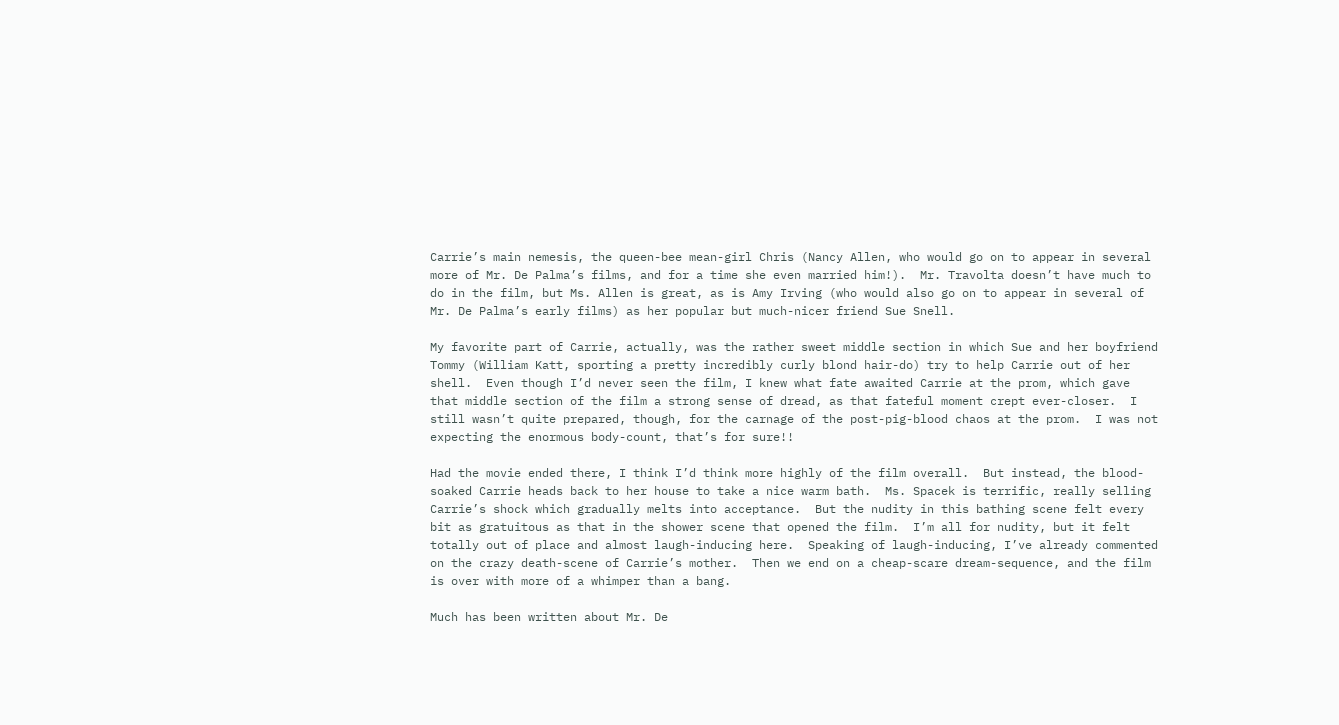Carrie’s main nemesis, the queen-bee mean-girl Chris (Nancy Allen, who would go on to appear in several more of Mr. De Palma’s films, and for a time she even married him!).  Mr. Travolta doesn’t have much to do in the film, but Ms. Allen is great, as is Amy Irving (who would also go on to appear in several of Mr. De Palma’s early films) as her popular but much-nicer friend Sue Snell.

My favorite part of Carrie, actually, was the rather sweet middle section in which Sue and her boyfriend Tommy (William Katt, sporting a pretty incredibly curly blond hair-do) try to help Carrie out of her shell.  Even though I’d never seen the film, I knew what fate awaited Carrie at the prom, which gave that middle section of the film a strong sense of dread, as that fateful moment crept ever-closer.  I still wasn’t quite prepared, though, for the carnage of the post-pig-blood chaos at the prom.  I was not expecting the enormous body-count, that’s for sure!!

Had the movie ended there, I think I’d think more highly of the film overall.  But instead, the blood-soaked Carrie heads back to her house to take a nice warm bath.  Ms. Spacek is terrific, really selling Carrie’s shock which gradually melts into acceptance.  But the nudity in this bathing scene felt every bit as gratuitous as that in the shower scene that opened the film.  I’m all for nudity, but it felt totally out of place and almost laugh-inducing here.  Speaking of laugh-inducing, I’ve already commented on the crazy death-scene of Carrie’s mother.  Then we end on a cheap-scare dream-sequence, and the film is over with more of a whimper than a bang.

Much has been written about Mr. De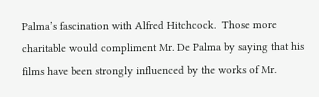Palma’s fascination with Alfred Hitchcock.  Those more charitable would compliment Mr. De Palma by saying that his films have been strongly influenced by the works of Mr.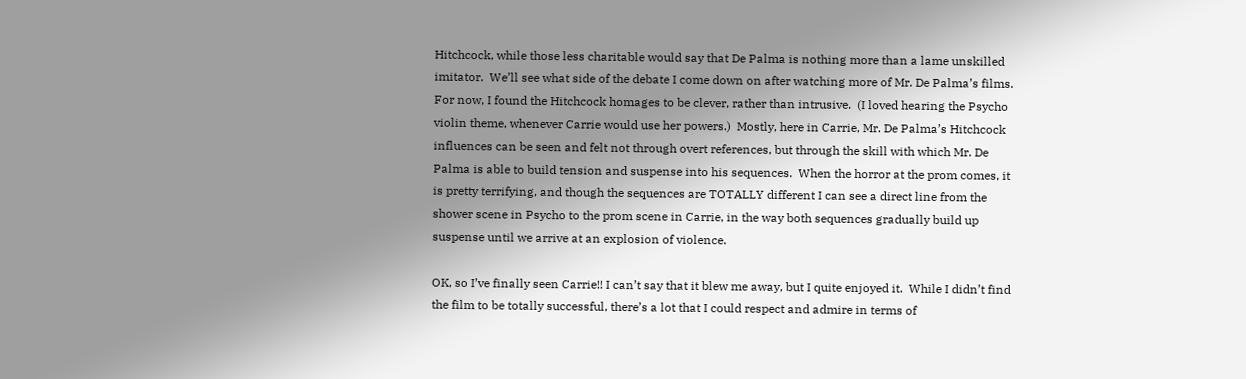Hitchcock, while those less charitable would say that De Palma is nothing more than a lame unskilled imitator.  We’ll see what side of the debate I come down on after watching more of Mr. De Palma’s films.  For now, I found the Hitchcock homages to be clever, rather than intrusive.  (I loved hearing the Psycho violin theme, whenever Carrie would use her powers.)  Mostly, here in Carrie, Mr. De Palma’s Hitchcock influences can be seen and felt not through overt references, but through the skill with which Mr. De Palma is able to build tension and suspense into his sequences.  When the horror at the prom comes, it is pretty terrifying, and though the sequences are TOTALLY different I can see a direct line from the shower scene in Psycho to the prom scene in Carrie, in the way both sequences gradually build up suspense until we arrive at an explosion of violence.

OK, so I’ve finally seen Carrie!! I can’t say that it blew me away, but I quite enjoyed it.  While I didn’t find the film to be totally successful, there’s a lot that I could respect and admire in terms of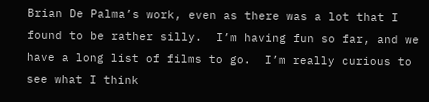Brian De Palma’s work, even as there was a lot that I found to be rather silly.  I’m having fun so far, and we have a long list of films to go.  I’m really curious to see what I think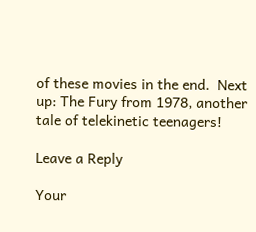of these movies in the end.  Next up: The Fury from 1978, another tale of telekinetic teenagers!

Leave a Reply

Your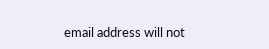email address will not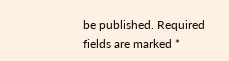be published. Required fields are marked *